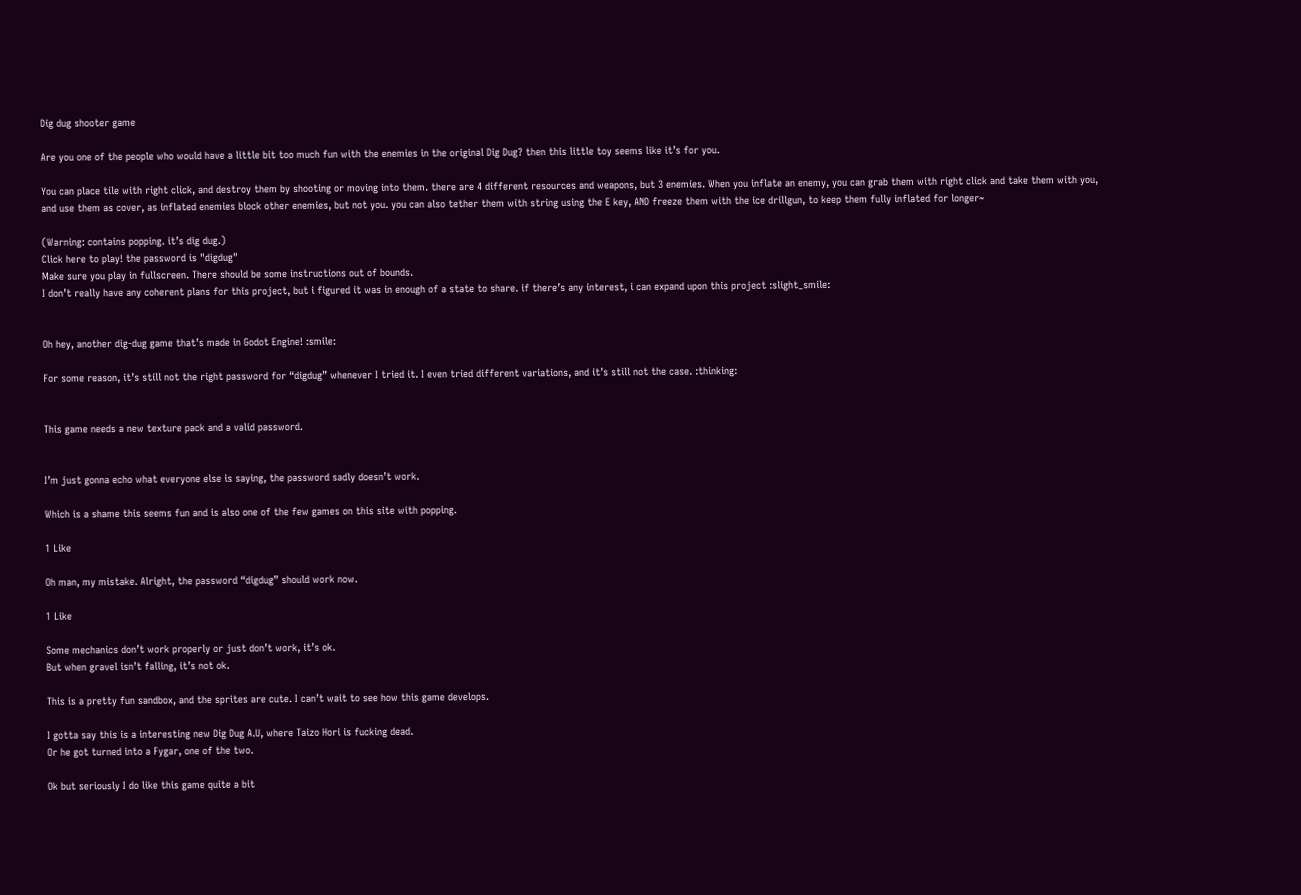Dig dug shooter game

Are you one of the people who would have a little bit too much fun with the enemies in the original Dig Dug? then this little toy seems like it’s for you.

You can place tile with right click, and destroy them by shooting or moving into them. there are 4 different resources and weapons, but 3 enemies. When you inflate an enemy, you can grab them with right click and take them with you, and use them as cover, as inflated enemies block other enemies, but not you. you can also tether them with string using the E key, AND freeze them with the ice drillgun, to keep them fully inflated for longer~

(Warning: contains popping. it’s dig dug.)
Click here to play! the password is "digdug"
Make sure you play in fullscreen. There should be some instructions out of bounds.
I don’t really have any coherent plans for this project, but i figured it was in enough of a state to share. if there’s any interest, i can expand upon this project :slight_smile:


Oh hey, another dig-dug game that’s made in Godot Engine! :smile:

For some reason, it’s still not the right password for “digdug” whenever I tried it. I even tried different variations, and it’s still not the case. :thinking:


This game needs a new texture pack and a valid password.


I’m just gonna echo what everyone else is saying, the password sadly doesn’t work.

Which is a shame this seems fun and is also one of the few games on this site with popping.

1 Like

Oh man, my mistake. Alright, the password “digdug” should work now.

1 Like

Some mechanics don’t work properly or just don’t work, it’s ok.
But when gravel isn’t falling, it’s not ok.

This is a pretty fun sandbox, and the sprites are cute. I can’t wait to see how this game develops.

I gotta say this is a interesting new Dig Dug A.U, where Taizo Hori is fucking dead.
Or he got turned into a Fygar, one of the two.

Ok but seriously I do like this game quite a bit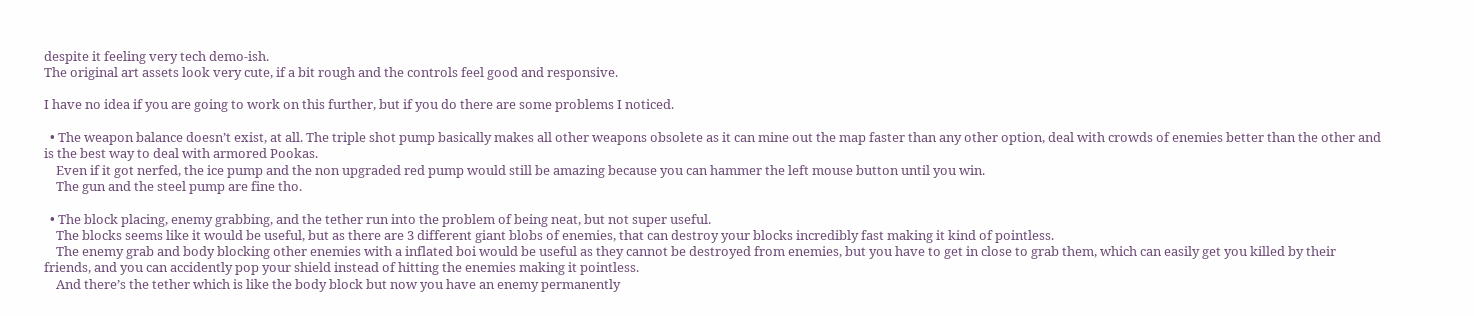despite it feeling very tech demo-ish.
The original art assets look very cute, if a bit rough and the controls feel good and responsive.

I have no idea if you are going to work on this further, but if you do there are some problems I noticed.

  • The weapon balance doesn’t exist, at all. The triple shot pump basically makes all other weapons obsolete as it can mine out the map faster than any other option, deal with crowds of enemies better than the other and is the best way to deal with armored Pookas.
    Even if it got nerfed, the ice pump and the non upgraded red pump would still be amazing because you can hammer the left mouse button until you win.
    The gun and the steel pump are fine tho.

  • The block placing, enemy grabbing, and the tether run into the problem of being neat, but not super useful.
    The blocks seems like it would be useful, but as there are 3 different giant blobs of enemies, that can destroy your blocks incredibly fast making it kind of pointless.
    The enemy grab and body blocking other enemies with a inflated boi would be useful as they cannot be destroyed from enemies, but you have to get in close to grab them, which can easily get you killed by their friends, and you can accidently pop your shield instead of hitting the enemies making it pointless.
    And there’s the tether which is like the body block but now you have an enemy permanently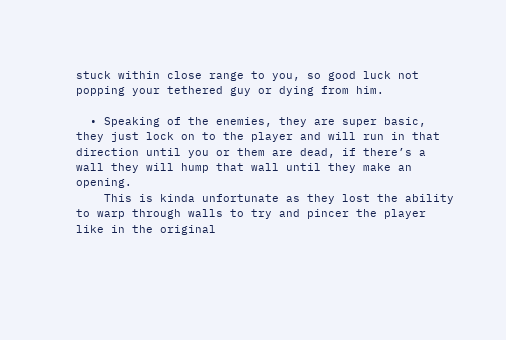stuck within close range to you, so good luck not popping your tethered guy or dying from him.

  • Speaking of the enemies, they are super basic, they just lock on to the player and will run in that direction until you or them are dead, if there’s a wall they will hump that wall until they make an opening.
    This is kinda unfortunate as they lost the ability to warp through walls to try and pincer the player like in the original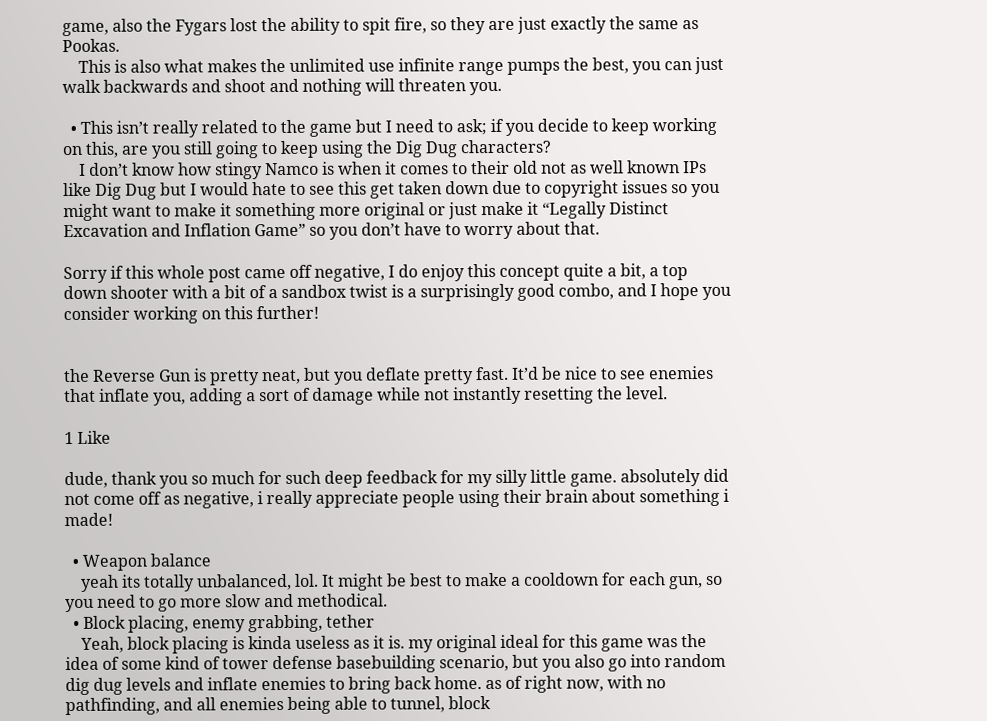game, also the Fygars lost the ability to spit fire, so they are just exactly the same as Pookas.
    This is also what makes the unlimited use infinite range pumps the best, you can just walk backwards and shoot and nothing will threaten you.

  • This isn’t really related to the game but I need to ask; if you decide to keep working on this, are you still going to keep using the Dig Dug characters?
    I don’t know how stingy Namco is when it comes to their old not as well known IPs like Dig Dug but I would hate to see this get taken down due to copyright issues so you might want to make it something more original or just make it “Legally Distinct Excavation and Inflation Game” so you don’t have to worry about that.

Sorry if this whole post came off negative, I do enjoy this concept quite a bit, a top down shooter with a bit of a sandbox twist is a surprisingly good combo, and I hope you consider working on this further!


the Reverse Gun is pretty neat, but you deflate pretty fast. It’d be nice to see enemies that inflate you, adding a sort of damage while not instantly resetting the level.

1 Like

dude, thank you so much for such deep feedback for my silly little game. absolutely did not come off as negative, i really appreciate people using their brain about something i made!

  • Weapon balance
    yeah its totally unbalanced, lol. It might be best to make a cooldown for each gun, so you need to go more slow and methodical.
  • Block placing, enemy grabbing, tether
    Yeah, block placing is kinda useless as it is. my original ideal for this game was the idea of some kind of tower defense basebuilding scenario, but you also go into random dig dug levels and inflate enemies to bring back home. as of right now, with no pathfinding, and all enemies being able to tunnel, block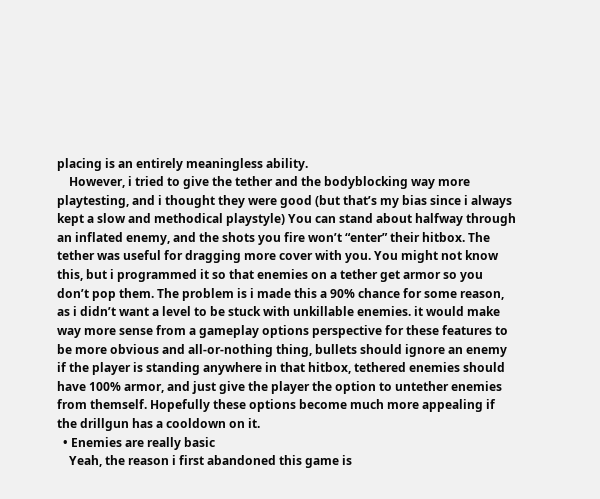placing is an entirely meaningless ability.
    However, i tried to give the tether and the bodyblocking way more playtesting, and i thought they were good (but that’s my bias since i always kept a slow and methodical playstyle) You can stand about halfway through an inflated enemy, and the shots you fire won’t “enter” their hitbox. The tether was useful for dragging more cover with you. You might not know this, but i programmed it so that enemies on a tether get armor so you don’t pop them. The problem is i made this a 90% chance for some reason, as i didn’t want a level to be stuck with unkillable enemies. it would make way more sense from a gameplay options perspective for these features to be more obvious and all-or-nothing thing, bullets should ignore an enemy if the player is standing anywhere in that hitbox, tethered enemies should have 100% armor, and just give the player the option to untether enemies from themself. Hopefully these options become much more appealing if the drillgun has a cooldown on it.
  • Enemies are really basic
    Yeah, the reason i first abandoned this game is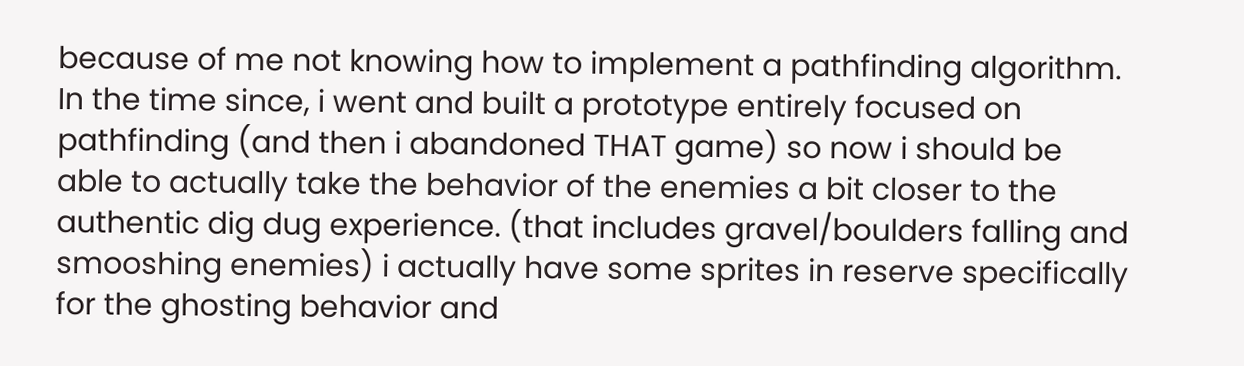because of me not knowing how to implement a pathfinding algorithm. In the time since, i went and built a prototype entirely focused on pathfinding (and then i abandoned THAT game) so now i should be able to actually take the behavior of the enemies a bit closer to the authentic dig dug experience. (that includes gravel/boulders falling and smooshing enemies) i actually have some sprites in reserve specifically for the ghosting behavior and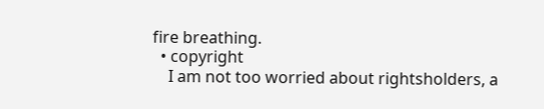fire breathing.
  • copyright
    I am not too worried about rightsholders, a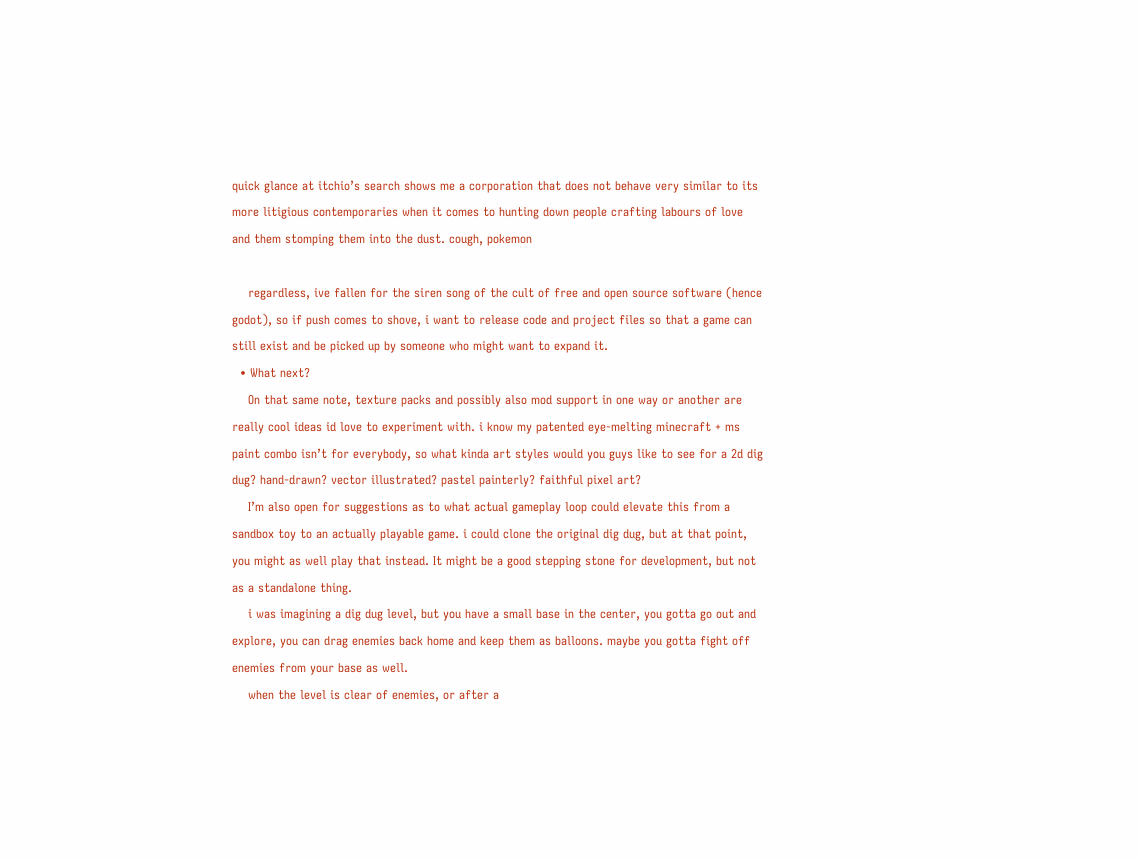quick glance at itchio’s search shows me a corporation that does not behave very similar to its more litigious contemporaries when it comes to hunting down people crafting labours of love and them stomping them into the dust. cough, pokemon

    regardless, ive fallen for the siren song of the cult of free and open source software (hence godot), so if push comes to shove, i want to release code and project files so that a game can still exist and be picked up by someone who might want to expand it.
  • What next?
    On that same note, texture packs and possibly also mod support in one way or another are really cool ideas id love to experiment with. i know my patented eye-melting minecraft + ms paint combo isn’t for everybody, so what kinda art styles would you guys like to see for a 2d dig dug? hand-drawn? vector illustrated? pastel painterly? faithful pixel art?
    I’m also open for suggestions as to what actual gameplay loop could elevate this from a sandbox toy to an actually playable game. i could clone the original dig dug, but at that point, you might as well play that instead. It might be a good stepping stone for development, but not as a standalone thing.
    i was imagining a dig dug level, but you have a small base in the center, you gotta go out and explore, you can drag enemies back home and keep them as balloons. maybe you gotta fight off enemies from your base as well.
    when the level is clear of enemies, or after a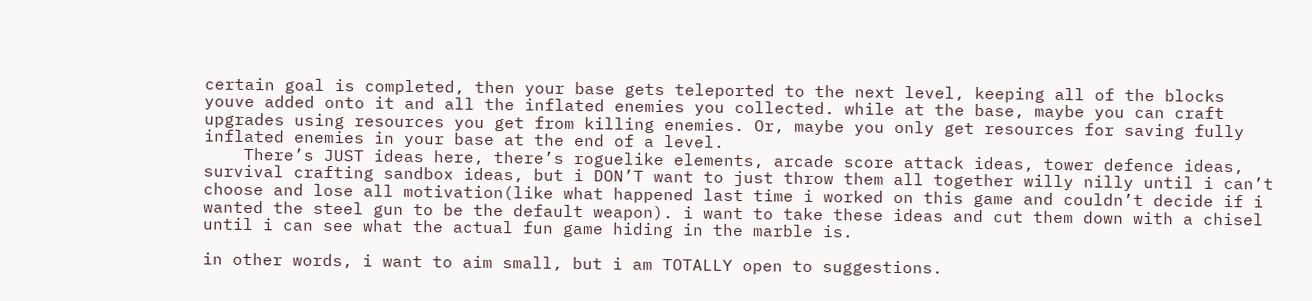certain goal is completed, then your base gets teleported to the next level, keeping all of the blocks youve added onto it and all the inflated enemies you collected. while at the base, maybe you can craft upgrades using resources you get from killing enemies. Or, maybe you only get resources for saving fully inflated enemies in your base at the end of a level.
    There’s JUST ideas here, there’s roguelike elements, arcade score attack ideas, tower defence ideas, survival crafting sandbox ideas, but i DON’T want to just throw them all together willy nilly until i can’t choose and lose all motivation(like what happened last time i worked on this game and couldn’t decide if i wanted the steel gun to be the default weapon). i want to take these ideas and cut them down with a chisel until i can see what the actual fun game hiding in the marble is.

in other words, i want to aim small, but i am TOTALLY open to suggestions.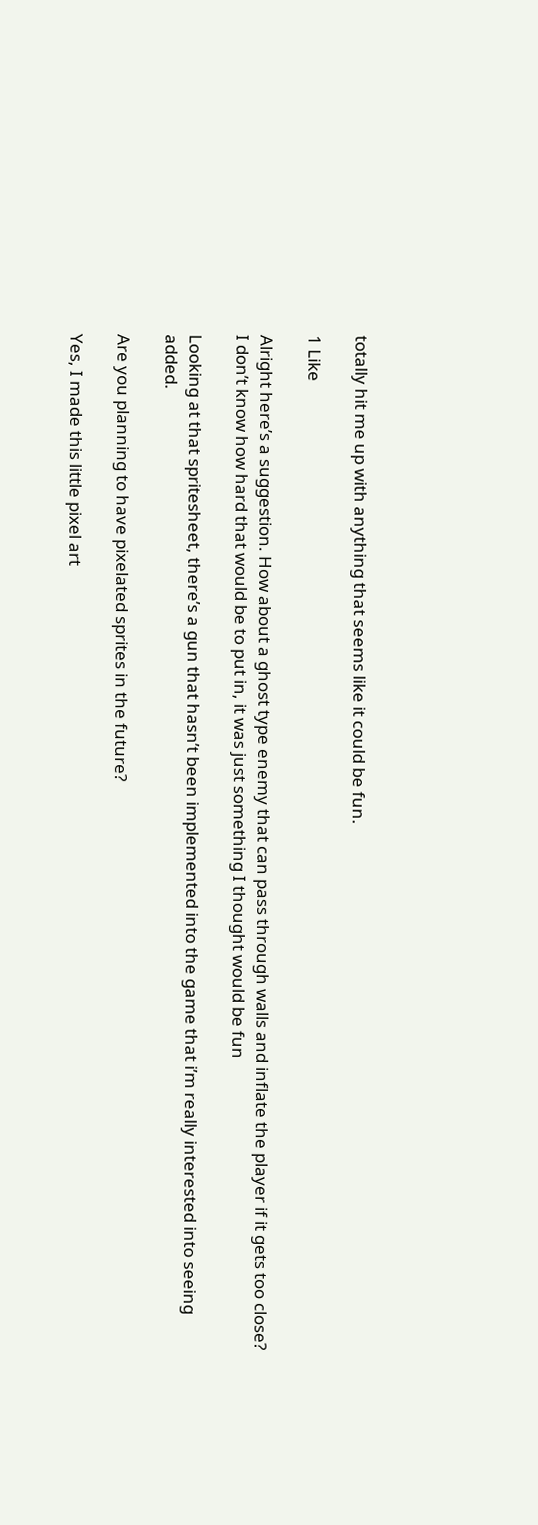totally hit me up with anything that seems like it could be fun.

1 Like

Alright here’s a suggestion. How about a ghost type enemy that can pass through walls and inflate the player if it gets too close? I don’t know how hard that would be to put in, it was just something I thought would be fun

Looking at that spritesheet, there’s a gun that hasn’t been implemented into the game that i’m really interested into seeing added.

Are you planning to have pixelated sprites in the future?

Yes, I made this little pixel art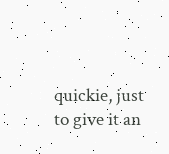quickie, just to give it an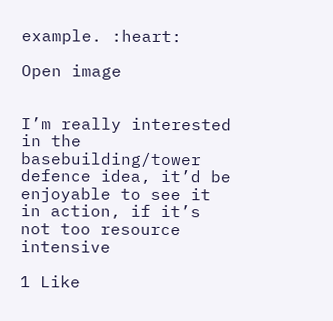example. :heart:

Open image


I’m really interested in the basebuilding/tower defence idea, it’d be enjoyable to see it in action, if it’s not too resource intensive

1 Like